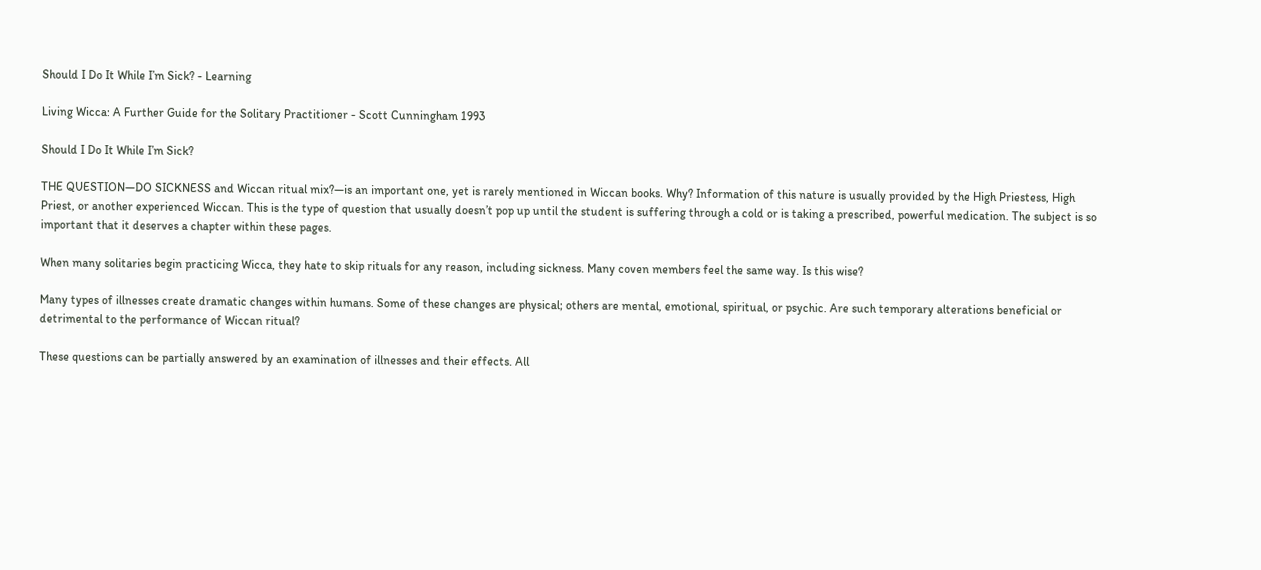Should I Do It While I’m Sick? - Learning

Living Wicca: A Further Guide for the Solitary Practitioner - Scott Cunningham 1993

Should I Do It While I’m Sick?

THE QUESTION—DO SICKNESS and Wiccan ritual mix?—is an important one, yet is rarely mentioned in Wiccan books. Why? Information of this nature is usually provided by the High Priestess, High Priest, or another experienced Wiccan. This is the type of question that usually doesn’t pop up until the student is suffering through a cold or is taking a prescribed, powerful medication. The subject is so important that it deserves a chapter within these pages.

When many solitaries begin practicing Wicca, they hate to skip rituals for any reason, including sickness. Many coven members feel the same way. Is this wise?

Many types of illnesses create dramatic changes within humans. Some of these changes are physical; others are mental, emotional, spiritual, or psychic. Are such temporary alterations beneficial or detrimental to the performance of Wiccan ritual?

These questions can be partially answered by an examination of illnesses and their effects. All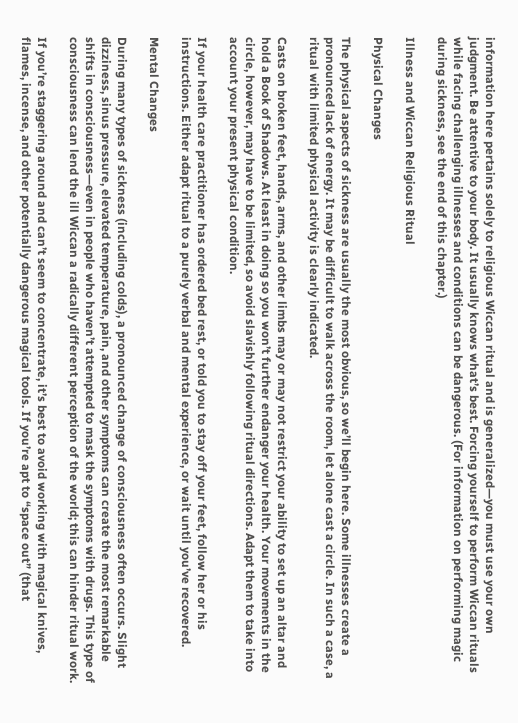information here pertains solely to religious Wiccan ritual and is generalized—you must use your own judgment. Be attentive to your body. It usually knows what’s best. Forcing yourself to perform Wiccan rituals while facing challenging illnesses and conditions can be dangerous. (For information on performing magic during sickness, see the end of this chapter.)

Illness and Wiccan Religious Ritual

Physical Changes

The physical aspects of sickness are usually the most obvious, so we’ll begin here. Some illnesses create a pronounced lack of energy. It may be difficult to walk across the room, let alone cast a circle. In such a case, a ritual with limited physical activity is clearly indicated.

Casts on broken feet, hands, arms, and other limbs may or may not restrict your ability to set up an altar and hold a Book of Shadows. At least in doing so you won’t further endanger your health. Your movements in the circle, however, may have to be limited, so avoid slavishly following ritual directions. Adapt them to take into account your present physical condition.

If your health care practitioner has ordered bed rest, or told you to stay off your feet, follow her or his instructions. Either adapt ritual to a purely verbal and mental experience, or wait until you’ve recovered.

Mental Changes

During many types of sickness (including colds), a pronounced change of consciousness often occurs. Slight dizziness, sinus pressure, elevated temperature, pain, and other symptoms can create the most remarkable shifts in consciousness—even in people who haven’t attempted to mask the symptoms with drugs. This type of consciousness can lend the ill Wiccan a radically different perception of the world; this can hinder ritual work.

If you’re staggering around and can’t seem to concentrate, it’s best to avoid working with magical knives, flames, incense, and other potentially dangerous magical tools. If you’re apt to “space out” (that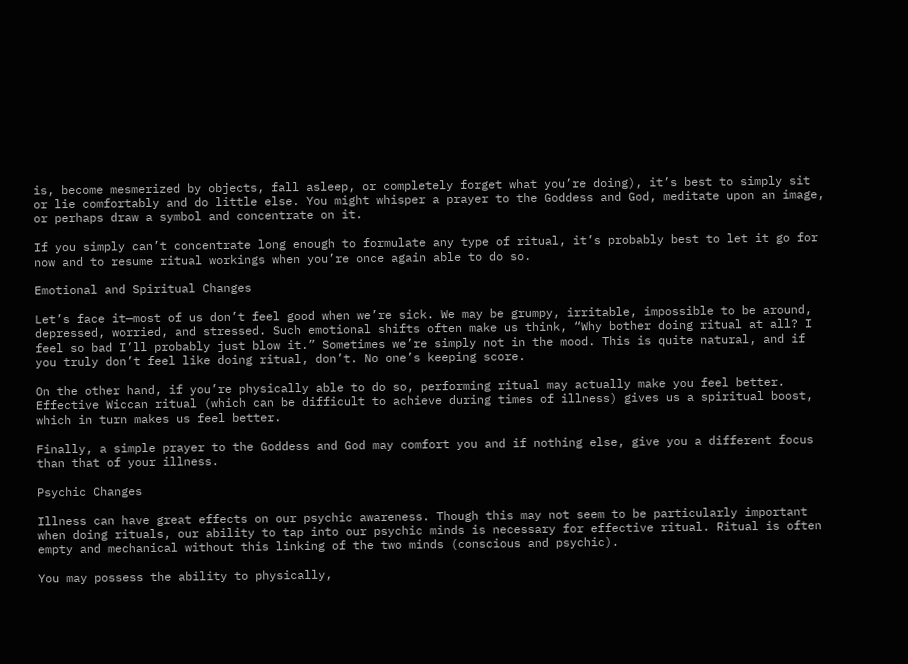is, become mesmerized by objects, fall asleep, or completely forget what you’re doing), it’s best to simply sit or lie comfortably and do little else. You might whisper a prayer to the Goddess and God, meditate upon an image, or perhaps draw a symbol and concentrate on it.

If you simply can’t concentrate long enough to formulate any type of ritual, it’s probably best to let it go for now and to resume ritual workings when you’re once again able to do so.

Emotional and Spiritual Changes

Let’s face it—most of us don’t feel good when we’re sick. We may be grumpy, irritable, impossible to be around, depressed, worried, and stressed. Such emotional shifts often make us think, “Why bother doing ritual at all? I feel so bad I’ll probably just blow it.” Sometimes we’re simply not in the mood. This is quite natural, and if you truly don’t feel like doing ritual, don’t. No one’s keeping score.

On the other hand, if you’re physically able to do so, performing ritual may actually make you feel better. Effective Wiccan ritual (which can be difficult to achieve during times of illness) gives us a spiritual boost, which in turn makes us feel better.

Finally, a simple prayer to the Goddess and God may comfort you and if nothing else, give you a different focus than that of your illness.

Psychic Changes

Illness can have great effects on our psychic awareness. Though this may not seem to be particularly important when doing rituals, our ability to tap into our psychic minds is necessary for effective ritual. Ritual is often empty and mechanical without this linking of the two minds (conscious and psychic).

You may possess the ability to physically,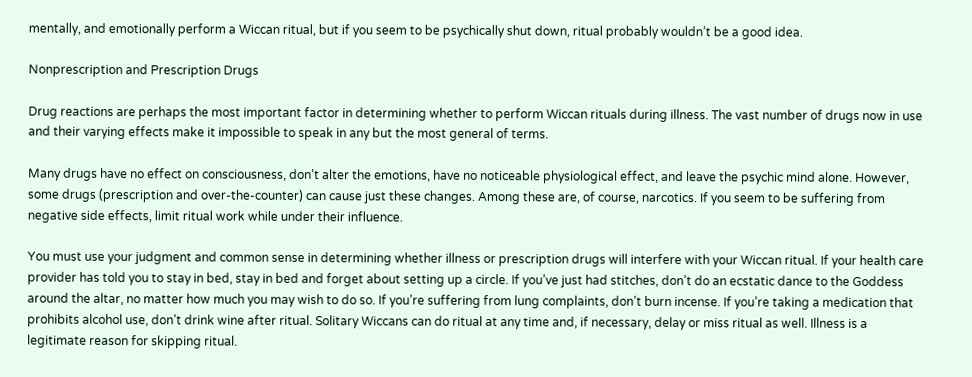mentally, and emotionally perform a Wiccan ritual, but if you seem to be psychically shut down, ritual probably wouldn’t be a good idea.

Nonprescription and Prescription Drugs

Drug reactions are perhaps the most important factor in determining whether to perform Wiccan rituals during illness. The vast number of drugs now in use and their varying effects make it impossible to speak in any but the most general of terms.

Many drugs have no effect on consciousness, don’t alter the emotions, have no noticeable physiological effect, and leave the psychic mind alone. However, some drugs (prescription and over-the-counter) can cause just these changes. Among these are, of course, narcotics. If you seem to be suffering from negative side effects, limit ritual work while under their influence.

You must use your judgment and common sense in determining whether illness or prescription drugs will interfere with your Wiccan ritual. If your health care provider has told you to stay in bed, stay in bed and forget about setting up a circle. If you’ve just had stitches, don’t do an ecstatic dance to the Goddess around the altar, no matter how much you may wish to do so. If you’re suffering from lung complaints, don’t burn incense. If you’re taking a medication that prohibits alcohol use, don’t drink wine after ritual. Solitary Wiccans can do ritual at any time and, if necessary, delay or miss ritual as well. Illness is a legitimate reason for skipping ritual.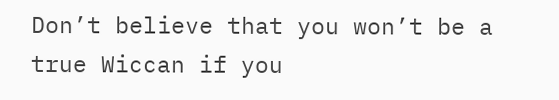Don’t believe that you won’t be a true Wiccan if you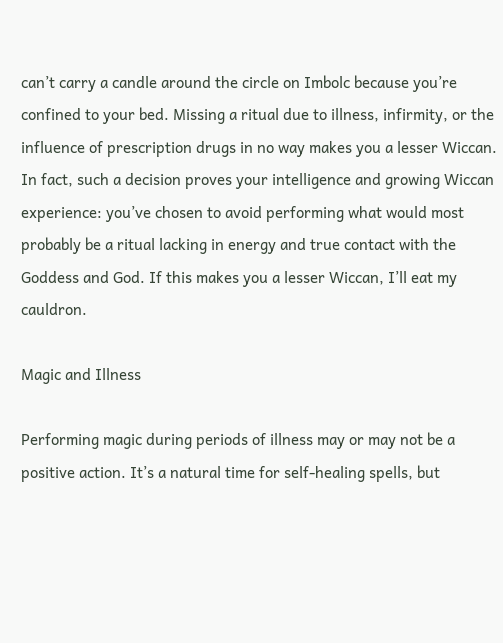can’t carry a candle around the circle on Imbolc because you’re confined to your bed. Missing a ritual due to illness, infirmity, or the influence of prescription drugs in no way makes you a lesser Wiccan. In fact, such a decision proves your intelligence and growing Wiccan experience: you’ve chosen to avoid performing what would most probably be a ritual lacking in energy and true contact with the Goddess and God. If this makes you a lesser Wiccan, I’ll eat my cauldron.

Magic and Illness

Performing magic during periods of illness may or may not be a positive action. It’s a natural time for self-healing spells, but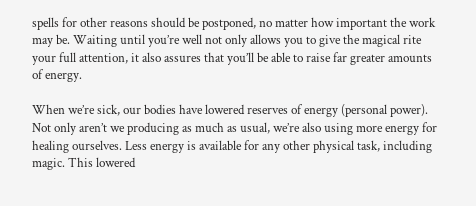spells for other reasons should be postponed, no matter how important the work may be. Waiting until you’re well not only allows you to give the magical rite your full attention, it also assures that you’ll be able to raise far greater amounts of energy.

When we’re sick, our bodies have lowered reserves of energy (personal power). Not only aren’t we producing as much as usual, we’re also using more energy for healing ourselves. Less energy is available for any other physical task, including magic. This lowered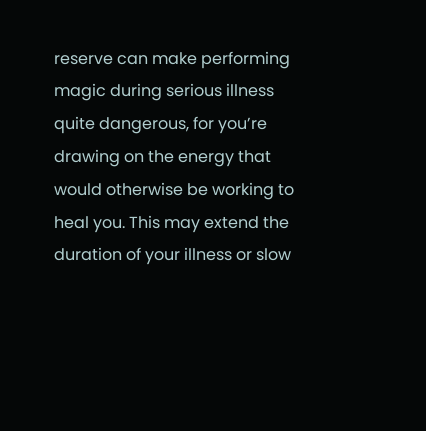reserve can make performing magic during serious illness quite dangerous, for you’re drawing on the energy that would otherwise be working to heal you. This may extend the duration of your illness or slow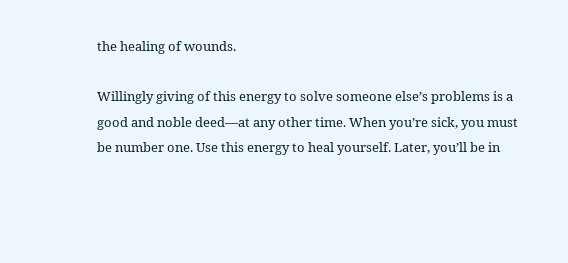the healing of wounds.

Willingly giving of this energy to solve someone else’s problems is a good and noble deed—at any other time. When you’re sick, you must be number one. Use this energy to heal yourself. Later, you’ll be in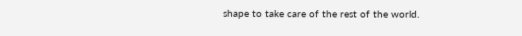shape to take care of the rest of the world.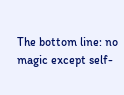The bottom line: no magic except self-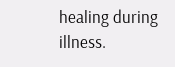healing during illness.